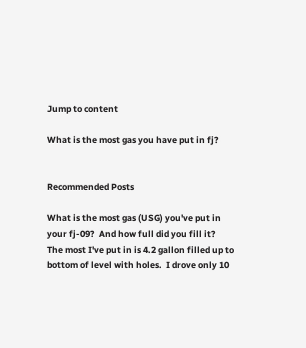Jump to content

What is the most gas you have put in fj?


Recommended Posts

What is the most gas (USG) you've put in your fj-09?  And how full did you fill it?
The most I've put in is 4.2 gallon filled up to bottom of level with holes.  I drove only 10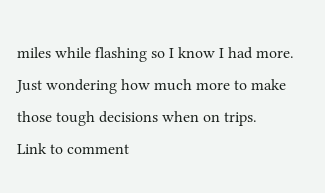miles while flashing so I know I had more.  Just wondering how much more to make those tough decisions when on trips.
Link to comment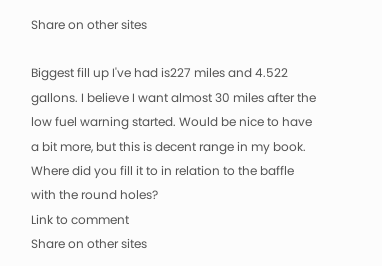Share on other sites

Biggest fill up I've had is227 miles and 4.522 gallons. I believe I want almost 30 miles after the low fuel warning started. Would be nice to have a bit more, but this is decent range in my book.
Where did you fill it to in relation to the baffle with the round holes?
Link to comment
Share on other sites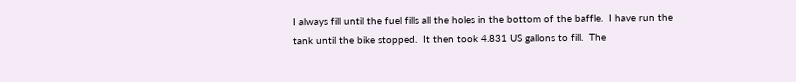I always fill until the fuel fills all the holes in the bottom of the baffle.  I have run the tank until the bike stopped.  It then took 4.831 US gallons to fill.  The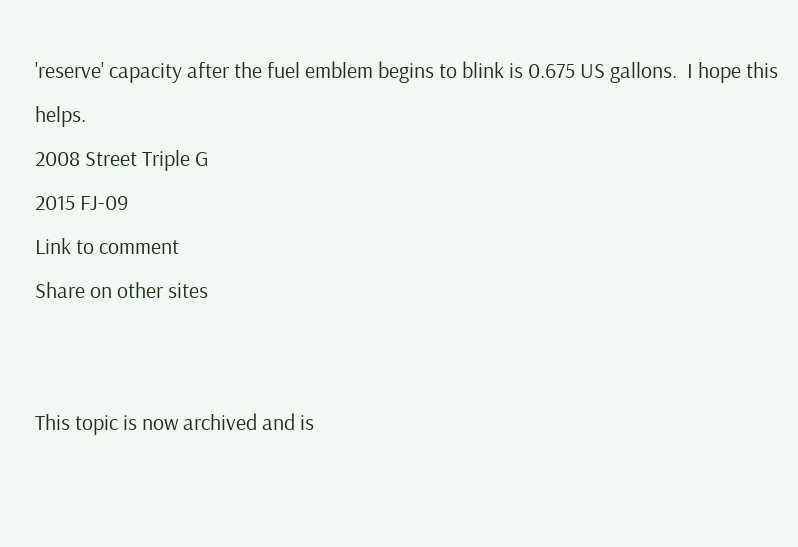'reserve' capacity after the fuel emblem begins to blink is 0.675 US gallons.  I hope this helps.
2008 Street Triple G
2015 FJ-09
Link to comment
Share on other sites


This topic is now archived and is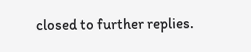closed to further replies.